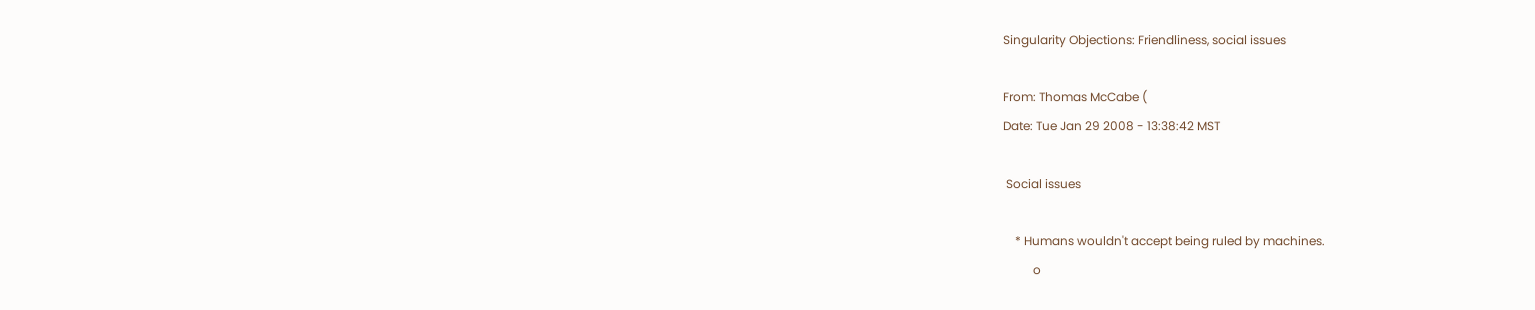Singularity Objections: Friendliness, social issues

From: Thomas McCabe (
Date: Tue Jan 29 2008 - 13:38:42 MST

 Social issues

    * Humans wouldn't accept being ruled by machines.
          o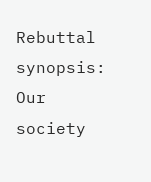Rebuttal synopsis: Our society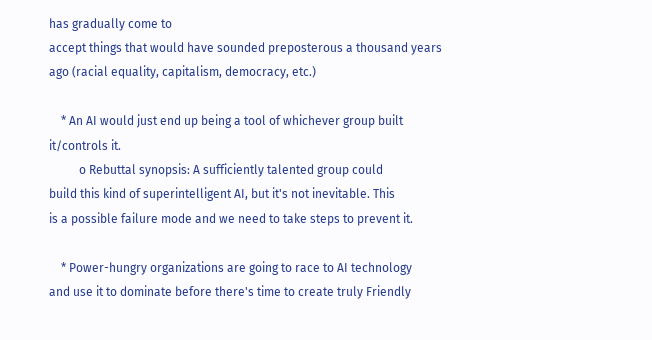has gradually come to
accept things that would have sounded preposterous a thousand years
ago (racial equality, capitalism, democracy, etc.)

    * An AI would just end up being a tool of whichever group built
it/controls it.
          o Rebuttal synopsis: A sufficiently talented group could
build this kind of superintelligent AI, but it's not inevitable. This
is a possible failure mode and we need to take steps to prevent it.

    * Power-hungry organizations are going to race to AI technology
and use it to dominate before there's time to create truly Friendly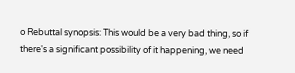o Rebuttal synopsis: This would be a very bad thing, so if
there's a significant possibility of it happening, we need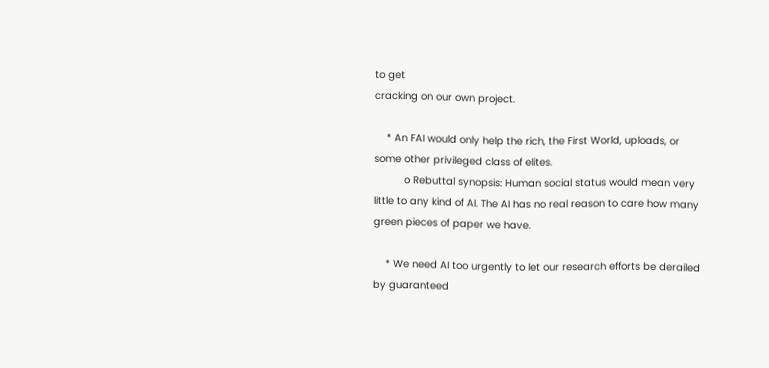to get
cracking on our own project.

    * An FAI would only help the rich, the First World, uploads, or
some other privileged class of elites.
          o Rebuttal synopsis: Human social status would mean very
little to any kind of AI. The AI has no real reason to care how many
green pieces of paper we have.

    * We need AI too urgently to let our research efforts be derailed
by guaranteed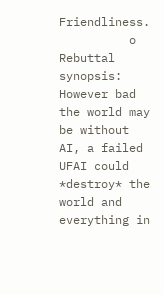Friendliness.
          o Rebuttal synopsis: However bad the world may be without
AI, a failed UFAI could *destroy* the world and everything in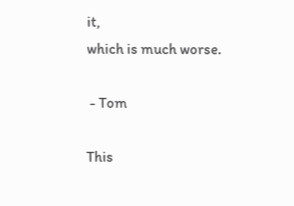it,
which is much worse.

 - Tom

This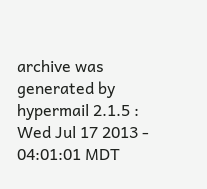archive was generated by hypermail 2.1.5 : Wed Jul 17 2013 - 04:01:01 MDT